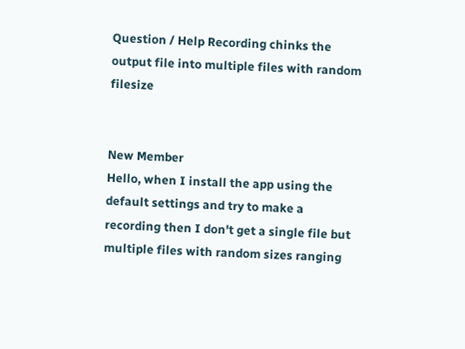Question / Help Recording chinks the output file into multiple files with random filesize


New Member
Hello, when I install the app using the default settings and try to make a recording then I don't get a single file but multiple files with random sizes ranging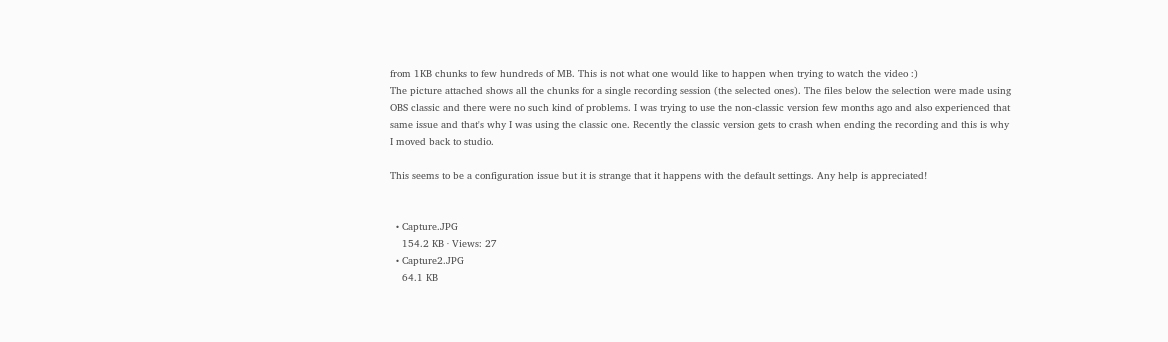from 1KB chunks to few hundreds of MB. This is not what one would like to happen when trying to watch the video :)
The picture attached shows all the chunks for a single recording session (the selected ones). The files below the selection were made using OBS classic and there were no such kind of problems. I was trying to use the non-classic version few months ago and also experienced that same issue and that's why I was using the classic one. Recently the classic version gets to crash when ending the recording and this is why I moved back to studio.

This seems to be a configuration issue but it is strange that it happens with the default settings. Any help is appreciated!


  • Capture.JPG
    154.2 KB · Views: 27
  • Capture2.JPG
    64.1 KB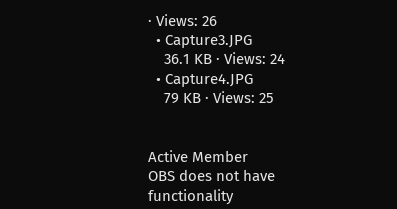· Views: 26
  • Capture3.JPG
    36.1 KB · Views: 24
  • Capture4.JPG
    79 KB · Views: 25


Active Member
OBS does not have functionality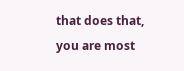that does that, you are most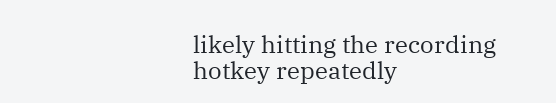likely hitting the recording hotkey repeatedly